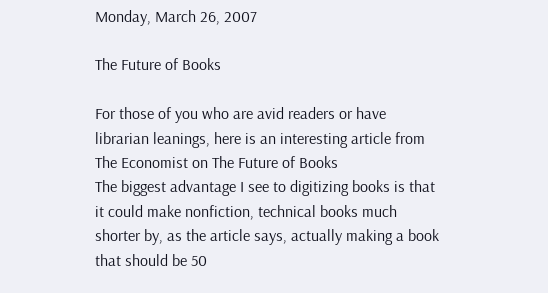Monday, March 26, 2007

The Future of Books

For those of you who are avid readers or have librarian leanings, here is an interesting article from The Economist on The Future of Books
The biggest advantage I see to digitizing books is that it could make nonfiction, technical books much shorter by, as the article says, actually making a book that should be 50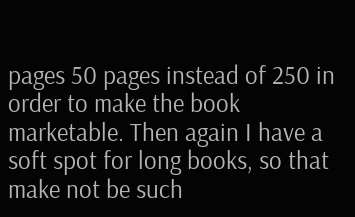pages 50 pages instead of 250 in order to make the book marketable. Then again I have a soft spot for long books, so that make not be such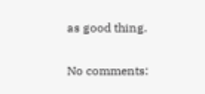as good thing.

No comments: